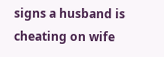signs a husband is cheating on wife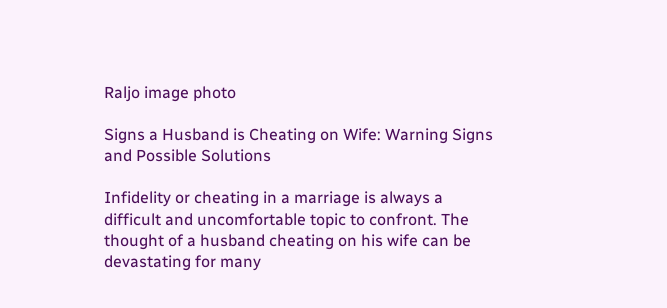Raljo image photo

Signs a Husband is Cheating on Wife: Warning Signs and Possible Solutions

Infidelity or cheating in a marriage is always a difficult and uncomfortable topic to confront. The thought of a husband cheating on his wife can be devastating for many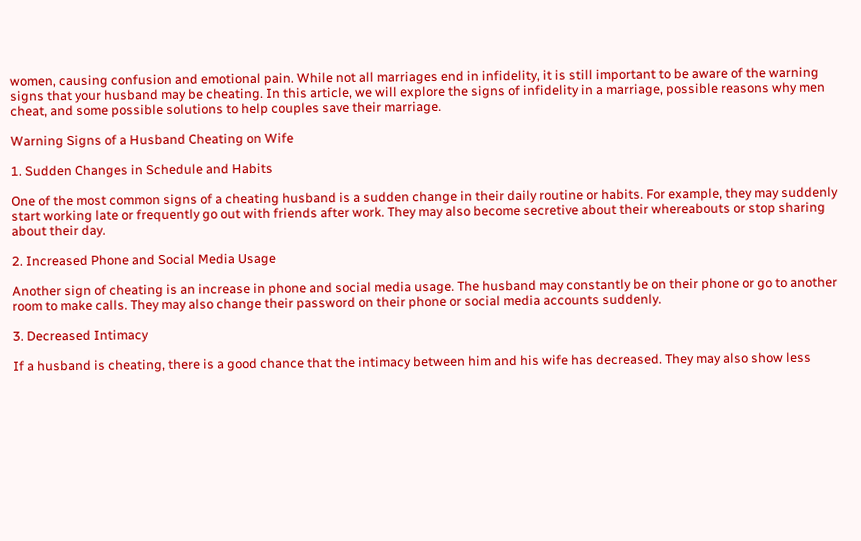women, causing confusion and emotional pain. While not all marriages end in infidelity, it is still important to be aware of the warning signs that your husband may be cheating. In this article, we will explore the signs of infidelity in a marriage, possible reasons why men cheat, and some possible solutions to help couples save their marriage.

Warning Signs of a Husband Cheating on Wife

1. Sudden Changes in Schedule and Habits

One of the most common signs of a cheating husband is a sudden change in their daily routine or habits. For example, they may suddenly start working late or frequently go out with friends after work. They may also become secretive about their whereabouts or stop sharing about their day.

2. Increased Phone and Social Media Usage

Another sign of cheating is an increase in phone and social media usage. The husband may constantly be on their phone or go to another room to make calls. They may also change their password on their phone or social media accounts suddenly.

3. Decreased Intimacy

If a husband is cheating, there is a good chance that the intimacy between him and his wife has decreased. They may also show less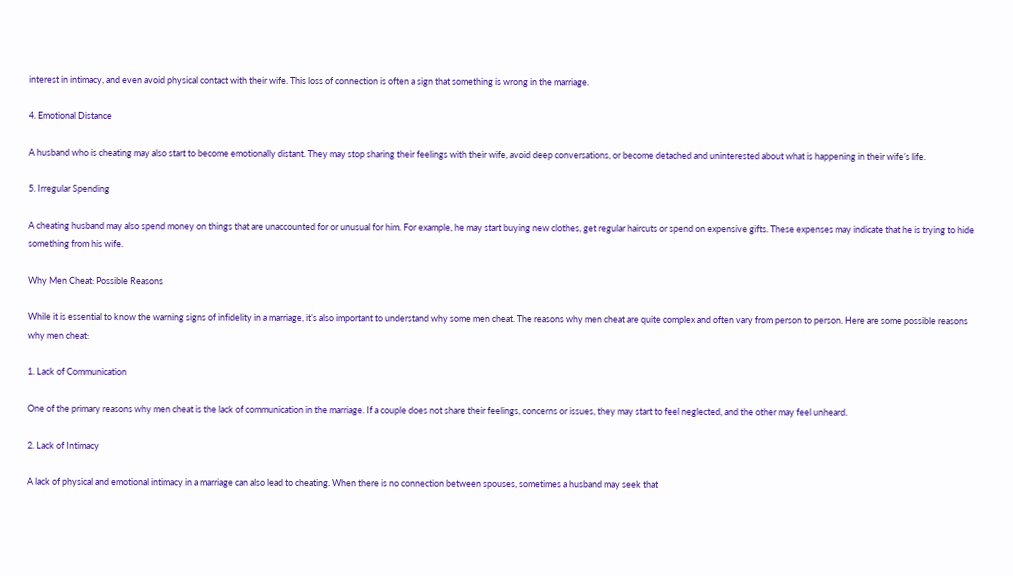interest in intimacy, and even avoid physical contact with their wife. This loss of connection is often a sign that something is wrong in the marriage.

4. Emotional Distance

A husband who is cheating may also start to become emotionally distant. They may stop sharing their feelings with their wife, avoid deep conversations, or become detached and uninterested about what is happening in their wife’s life.

5. Irregular Spending

A cheating husband may also spend money on things that are unaccounted for or unusual for him. For example, he may start buying new clothes, get regular haircuts or spend on expensive gifts. These expenses may indicate that he is trying to hide something from his wife.

Why Men Cheat: Possible Reasons

While it is essential to know the warning signs of infidelity in a marriage, it’s also important to understand why some men cheat. The reasons why men cheat are quite complex and often vary from person to person. Here are some possible reasons why men cheat:

1. Lack of Communication

One of the primary reasons why men cheat is the lack of communication in the marriage. If a couple does not share their feelings, concerns or issues, they may start to feel neglected, and the other may feel unheard.

2. Lack of Intimacy

A lack of physical and emotional intimacy in a marriage can also lead to cheating. When there is no connection between spouses, sometimes a husband may seek that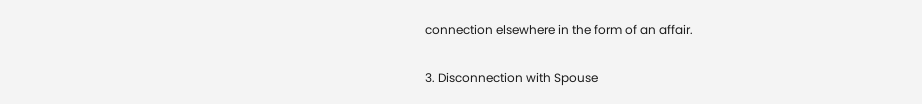connection elsewhere in the form of an affair.

3. Disconnection with Spouse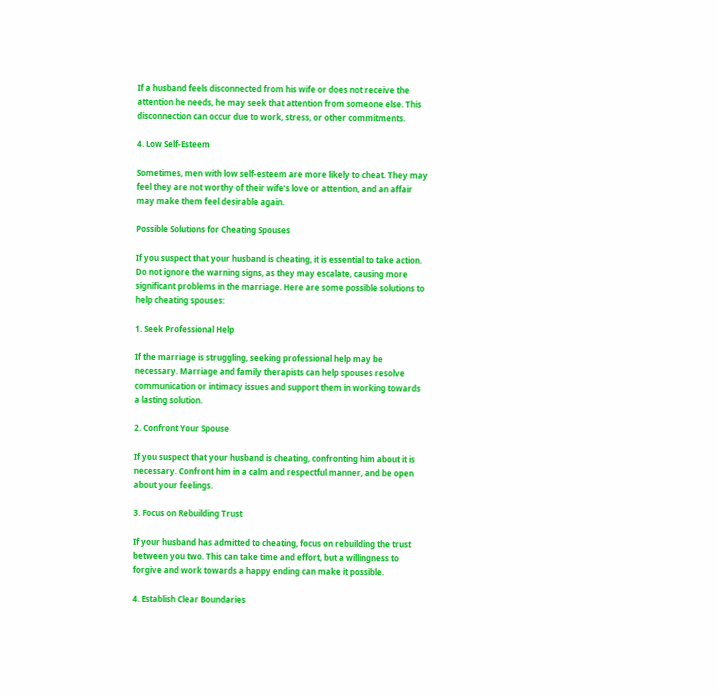If a husband feels disconnected from his wife or does not receive the attention he needs, he may seek that attention from someone else. This disconnection can occur due to work, stress, or other commitments.

4. Low Self-Esteem

Sometimes, men with low self-esteem are more likely to cheat. They may feel they are not worthy of their wife’s love or attention, and an affair may make them feel desirable again.

Possible Solutions for Cheating Spouses

If you suspect that your husband is cheating, it is essential to take action. Do not ignore the warning signs, as they may escalate, causing more significant problems in the marriage. Here are some possible solutions to help cheating spouses:

1. Seek Professional Help

If the marriage is struggling, seeking professional help may be necessary. Marriage and family therapists can help spouses resolve communication or intimacy issues and support them in working towards a lasting solution.

2. Confront Your Spouse

If you suspect that your husband is cheating, confronting him about it is necessary. Confront him in a calm and respectful manner, and be open about your feelings.

3. Focus on Rebuilding Trust

If your husband has admitted to cheating, focus on rebuilding the trust between you two. This can take time and effort, but a willingness to forgive and work towards a happy ending can make it possible.

4. Establish Clear Boundaries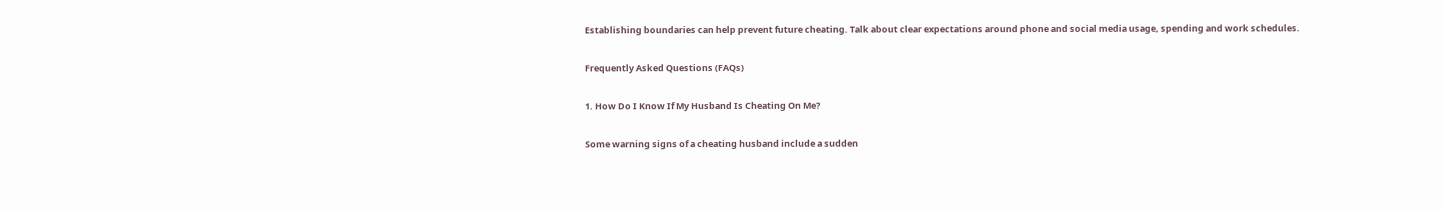Establishing boundaries can help prevent future cheating. Talk about clear expectations around phone and social media usage, spending and work schedules.

Frequently Asked Questions (FAQs)

1. How Do I Know If My Husband Is Cheating On Me?

Some warning signs of a cheating husband include a sudden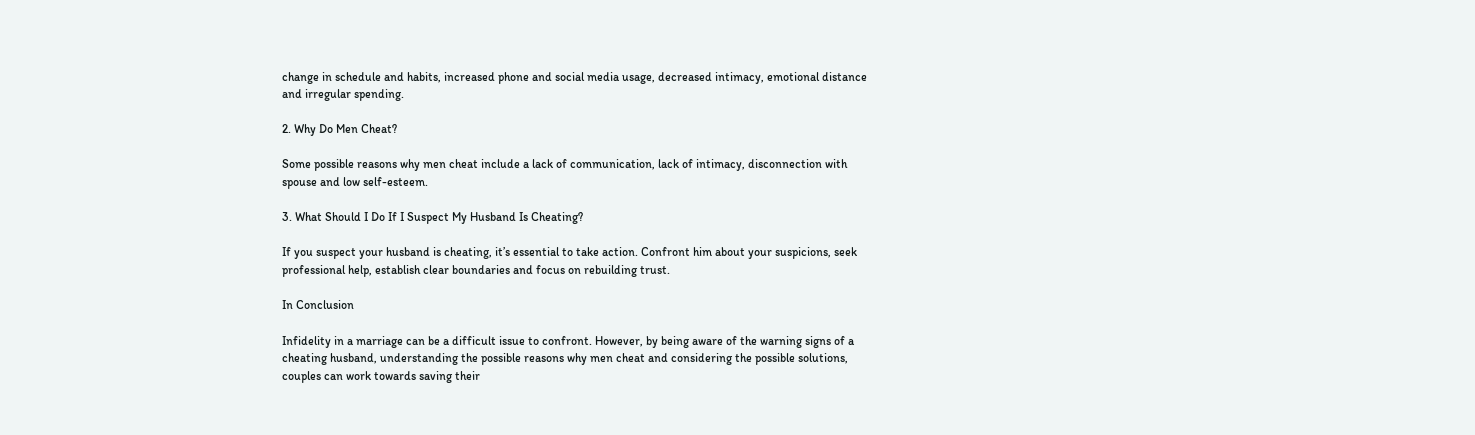change in schedule and habits, increased phone and social media usage, decreased intimacy, emotional distance and irregular spending.

2. Why Do Men Cheat?

Some possible reasons why men cheat include a lack of communication, lack of intimacy, disconnection with spouse and low self-esteem.

3. What Should I Do If I Suspect My Husband Is Cheating?

If you suspect your husband is cheating, it’s essential to take action. Confront him about your suspicions, seek professional help, establish clear boundaries and focus on rebuilding trust.

In Conclusion

Infidelity in a marriage can be a difficult issue to confront. However, by being aware of the warning signs of a cheating husband, understanding the possible reasons why men cheat and considering the possible solutions, couples can work towards saving their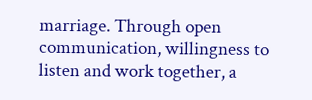marriage. Through open communication, willingness to listen and work together, a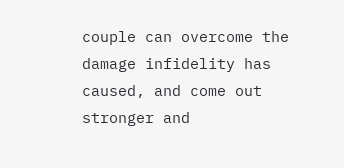couple can overcome the damage infidelity has caused, and come out stronger and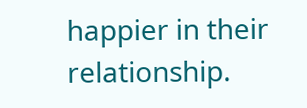happier in their relationship.